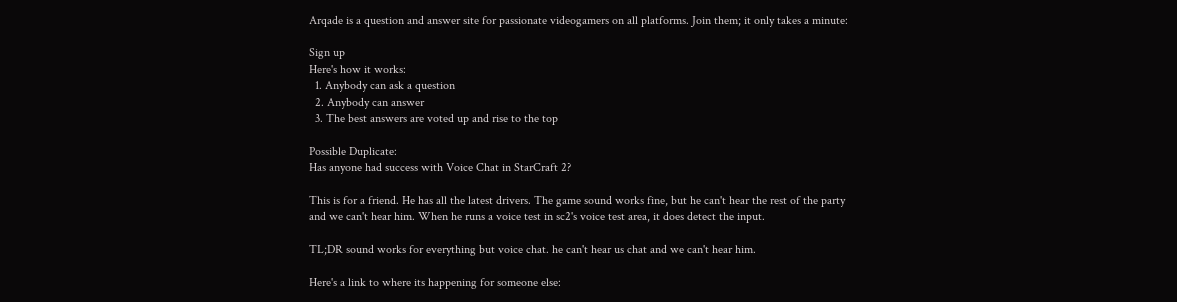Arqade is a question and answer site for passionate videogamers on all platforms. Join them; it only takes a minute:

Sign up
Here's how it works:
  1. Anybody can ask a question
  2. Anybody can answer
  3. The best answers are voted up and rise to the top

Possible Duplicate:
Has anyone had success with Voice Chat in StarCraft 2?

This is for a friend. He has all the latest drivers. The game sound works fine, but he can't hear the rest of the party and we can't hear him. When he runs a voice test in sc2's voice test area, it does detect the input.

TL;DR sound works for everything but voice chat. he can't hear us chat and we can't hear him.

Here's a link to where its happening for someone else: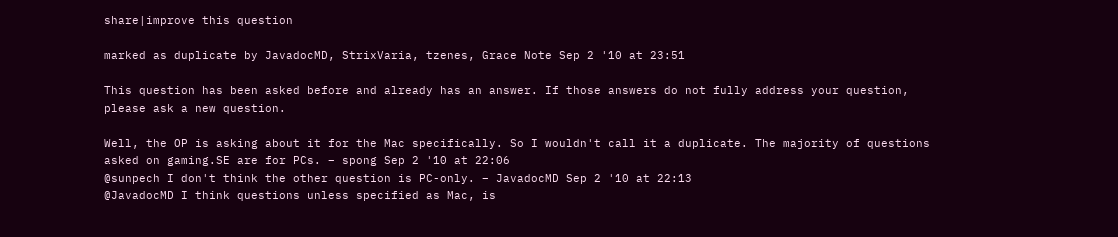share|improve this question

marked as duplicate by JavadocMD, StrixVaria, tzenes, Grace Note Sep 2 '10 at 23:51

This question has been asked before and already has an answer. If those answers do not fully address your question, please ask a new question.

Well, the OP is asking about it for the Mac specifically. So I wouldn't call it a duplicate. The majority of questions asked on gaming.SE are for PCs. – spong Sep 2 '10 at 22:06
@sunpech I don't think the other question is PC-only. – JavadocMD Sep 2 '10 at 22:13
@JavadocMD I think questions unless specified as Mac, is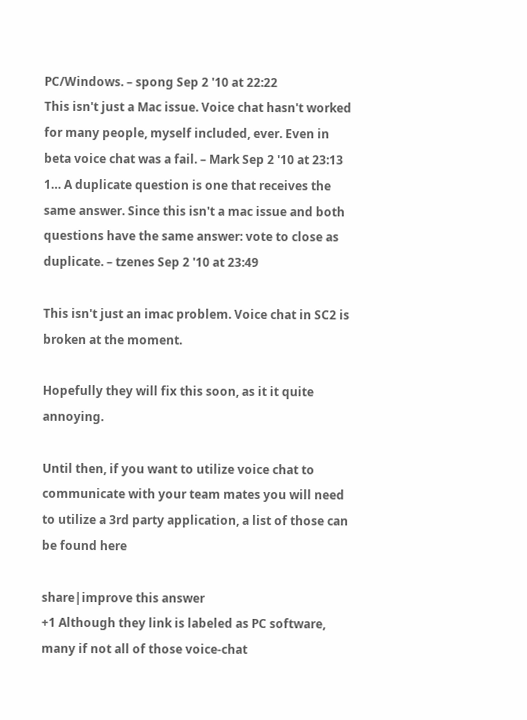PC/Windows. – spong Sep 2 '10 at 22:22
This isn't just a Mac issue. Voice chat hasn't worked for many people, myself included, ever. Even in beta voice chat was a fail. – Mark Sep 2 '10 at 23:13
1… A duplicate question is one that receives the same answer. Since this isn't a mac issue and both questions have the same answer: vote to close as duplicate. – tzenes Sep 2 '10 at 23:49

This isn't just an imac problem. Voice chat in SC2 is broken at the moment.

Hopefully they will fix this soon, as it it quite annoying.

Until then, if you want to utilize voice chat to communicate with your team mates you will need to utilize a 3rd party application, a list of those can be found here

share|improve this answer
+1 Although they link is labeled as PC software, many if not all of those voice-chat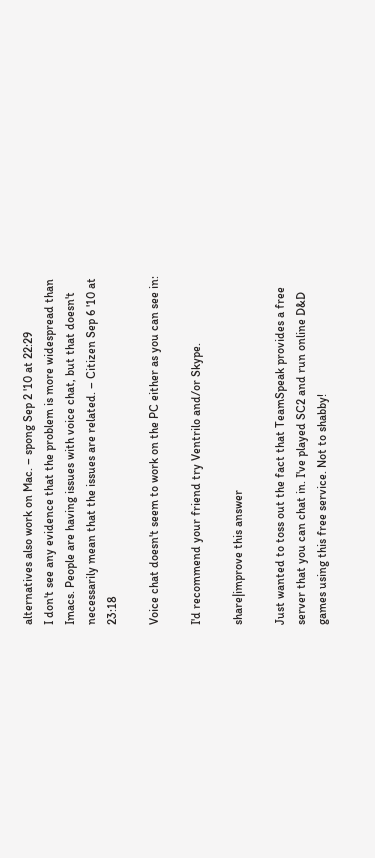alternatives also work on Mac. – spong Sep 2 '10 at 22:29
I don't see any evidence that the problem is more widespread than Imacs. People are having issues with voice chat, but that doesn't necessarily mean that the issues are related. – Citizen Sep 6 '10 at 23:18

Voice chat doesn't seem to work on the PC either as you can see in:

I'd recommend your friend try Ventrilo and/or Skype.

share|improve this answer

Just wanted to toss out the fact that TeamSpeak provides a free server that you can chat in. I've played SC2 and run online D&D games using this free service. Not to shabby!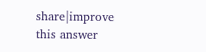share|improve this answer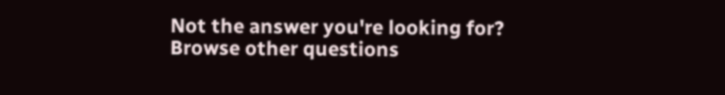Not the answer you're looking for? Browse other questions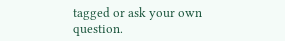tagged or ask your own question.